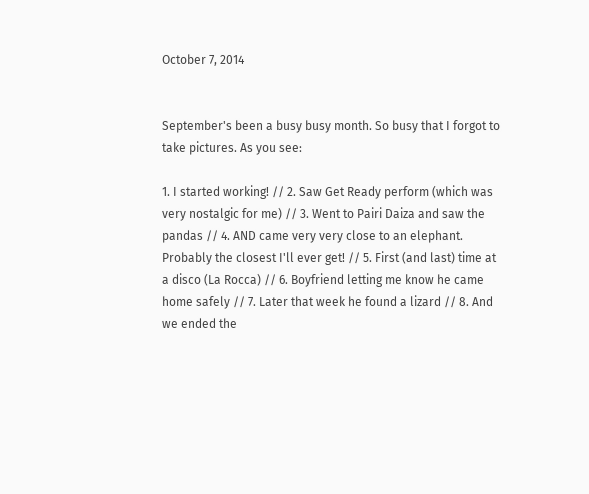October 7, 2014


September's been a busy busy month. So busy that I forgot to take pictures. As you see:

1. I started working! // 2. Saw Get Ready perform (which was very nostalgic for me) // 3. Went to Pairi Daiza and saw the pandas // 4. AND came very very close to an elephant. Probably the closest I'll ever get! // 5. First (and last) time at a disco (La Rocca) // 6. Boyfriend letting me know he came home safely // 7. Later that week he found a lizard // 8. And we ended the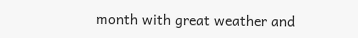month with great weather and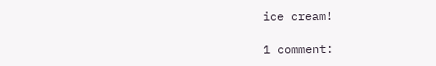ice cream!

1 comment: